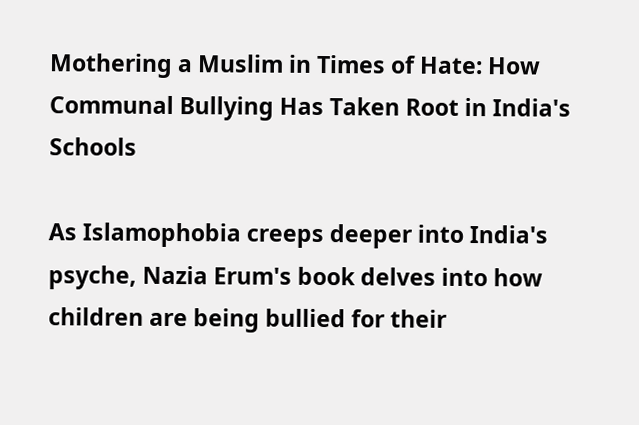Mothering a Muslim in Times of Hate: How Communal Bullying Has Taken Root in India's Schools

As Islamophobia creeps deeper into India's psyche, Nazia Erum's book delves into how children are being bullied for their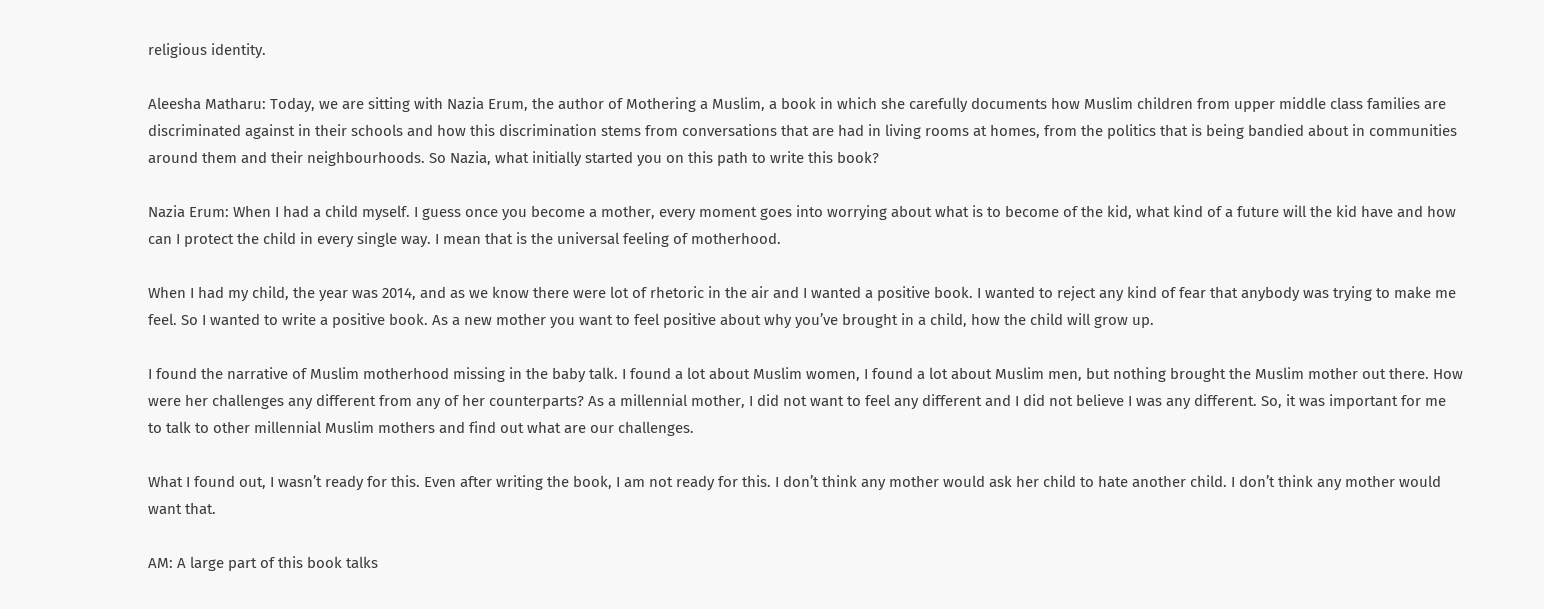religious identity.

Aleesha Matharu: Today, we are sitting with Nazia Erum, the author of Mothering a Muslim, a book in which she carefully documents how Muslim children from upper middle class families are discriminated against in their schools and how this discrimination stems from conversations that are had in living rooms at homes, from the politics that is being bandied about in communities around them and their neighbourhoods. So Nazia, what initially started you on this path to write this book?

Nazia Erum: When I had a child myself. I guess once you become a mother, every moment goes into worrying about what is to become of the kid, what kind of a future will the kid have and how can I protect the child in every single way. I mean that is the universal feeling of motherhood.

When I had my child, the year was 2014, and as we know there were lot of rhetoric in the air and I wanted a positive book. I wanted to reject any kind of fear that anybody was trying to make me feel. So I wanted to write a positive book. As a new mother you want to feel positive about why you’ve brought in a child, how the child will grow up.

I found the narrative of Muslim motherhood missing in the baby talk. I found a lot about Muslim women, I found a lot about Muslim men, but nothing brought the Muslim mother out there. How were her challenges any different from any of her counterparts? As a millennial mother, I did not want to feel any different and I did not believe I was any different. So, it was important for me to talk to other millennial Muslim mothers and find out what are our challenges.

What I found out, I wasn’t ready for this. Even after writing the book, I am not ready for this. I don’t think any mother would ask her child to hate another child. I don’t think any mother would want that.

AM: A large part of this book talks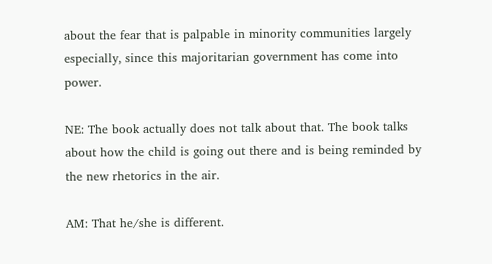about the fear that is palpable in minority communities largely especially, since this majoritarian government has come into power.

NE: The book actually does not talk about that. The book talks about how the child is going out there and is being reminded by the new rhetorics in the air.

AM: That he/she is different.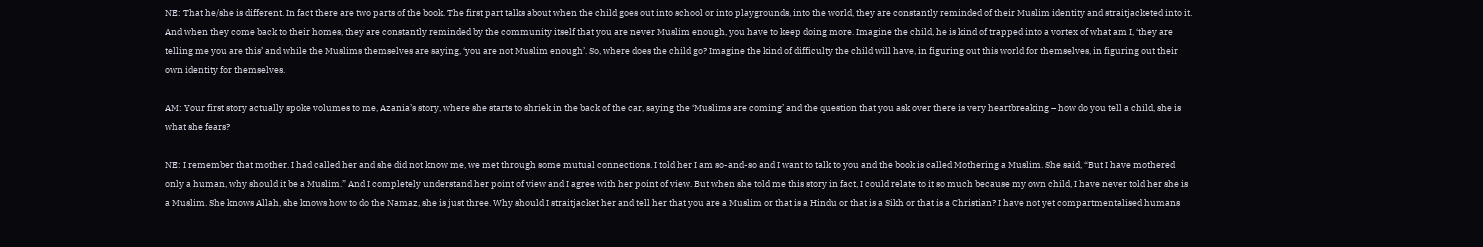NE: That he/she is different. In fact there are two parts of the book. The first part talks about when the child goes out into school or into playgrounds, into the world, they are constantly reminded of their Muslim identity and straitjacketed into it. And when they come back to their homes, they are constantly reminded by the community itself that you are never Muslim enough, you have to keep doing more. Imagine the child, he is kind of trapped into a vortex of what am I, ‘they are telling me you are this’ and while the Muslims themselves are saying, ‘you are not Muslim enough’. So, where does the child go? Imagine the kind of difficulty the child will have, in figuring out this world for themselves, in figuring out their own identity for themselves.

AM: Your first story actually spoke volumes to me, Azania’s story, where she starts to shriek in the back of the car, saying the ‘Muslims are coming’ and the question that you ask over there is very heartbreaking – how do you tell a child, she is what she fears?

NE: I remember that mother. I had called her and she did not know me, we met through some mutual connections. I told her I am so-and-so and I want to talk to you and the book is called Mothering a Muslim. She said, “But I have mothered only a human, why should it be a Muslim.” And I completely understand her point of view and I agree with her point of view. But when she told me this story in fact, I could relate to it so much because my own child, I have never told her she is a Muslim. She knows Allah, she knows how to do the Namaz, she is just three. Why should I straitjacket her and tell her that you are a Muslim or that is a Hindu or that is a Sikh or that is a Christian? I have not yet compartmentalised humans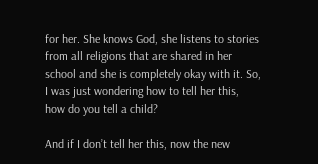for her. She knows God, she listens to stories from all religions that are shared in her school and she is completely okay with it. So, I was just wondering how to tell her this, how do you tell a child?

And if I don’t tell her this, now the new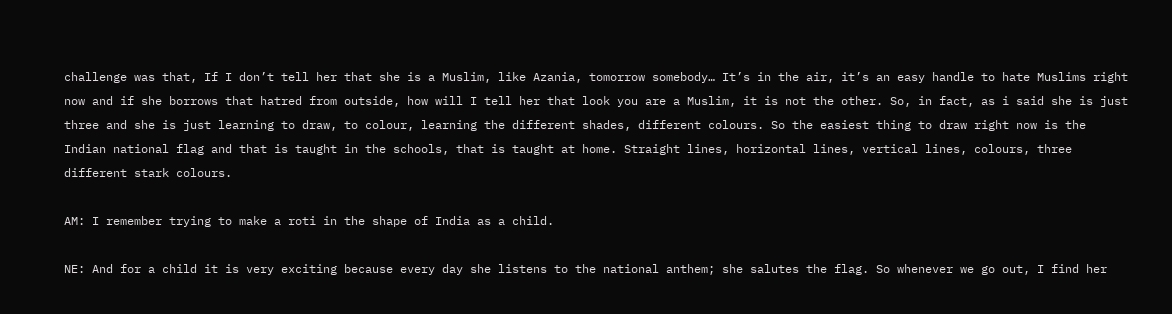challenge was that, If I don’t tell her that she is a Muslim, like Azania, tomorrow somebody… It’s in the air, it’s an easy handle to hate Muslims right now and if she borrows that hatred from outside, how will I tell her that look you are a Muslim, it is not the other. So, in fact, as i said she is just three and she is just learning to draw, to colour, learning the different shades, different colours. So the easiest thing to draw right now is the Indian national flag and that is taught in the schools, that is taught at home. Straight lines, horizontal lines, vertical lines, colours, three different stark colours.

AM: I remember trying to make a roti in the shape of India as a child.

NE: And for a child it is very exciting because every day she listens to the national anthem; she salutes the flag. So whenever we go out, I find her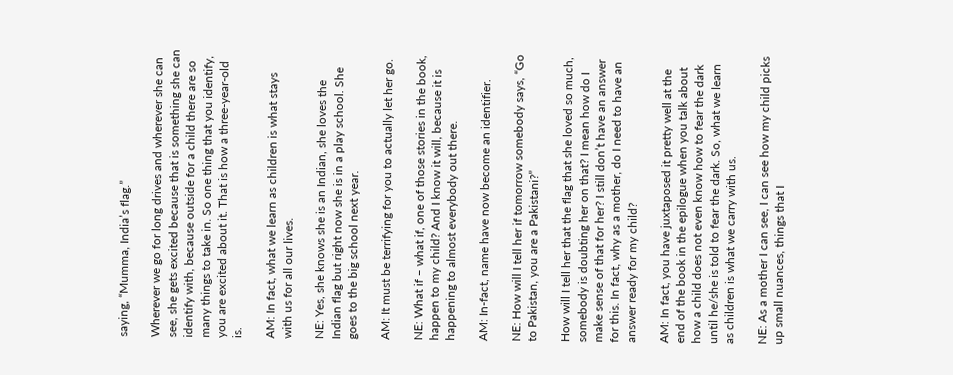saying, “Mumma, India’s flag.”

Wherever we go for long drives and wherever she can see, she gets excited because that is something she can identify with, because outside for a child there are so many things to take in. So one thing that you identify, you are excited about it. That is how a three-year-old is.

AM: In fact, what we learn as children is what stays with us for all our lives.

NE: Yes, she knows she is an Indian, she loves the Indian flag but right now she is in a play school. She goes to the big school next year.

AM: It must be terrifying for you to actually let her go.

NE: What if – what if, one of those stories in the book, happen to my child? And I know it will, because it is happening to almost everybody out there.

AM: In-fact, name have now become an identifier.

NE: How will I tell her if tomorrow somebody says, “Go to Pakistan, you are a Pakistani?”

How will I tell her that the flag that she loved so much, somebody is doubting her on that? I mean how do I make sense of that for her? I still don’t have an answer for this. In fact, why as a mother, do I need to have an answer ready for my child?

AM: In fact, you have juxtaposed it pretty well at the end of the book in the epilogue when you talk about how a child does not even know how to fear the dark until he/she is told to fear the dark. So, what we learn as children is what we carry with us.

NE: As a mother I can see, I can see how my child picks up small nuances, things that I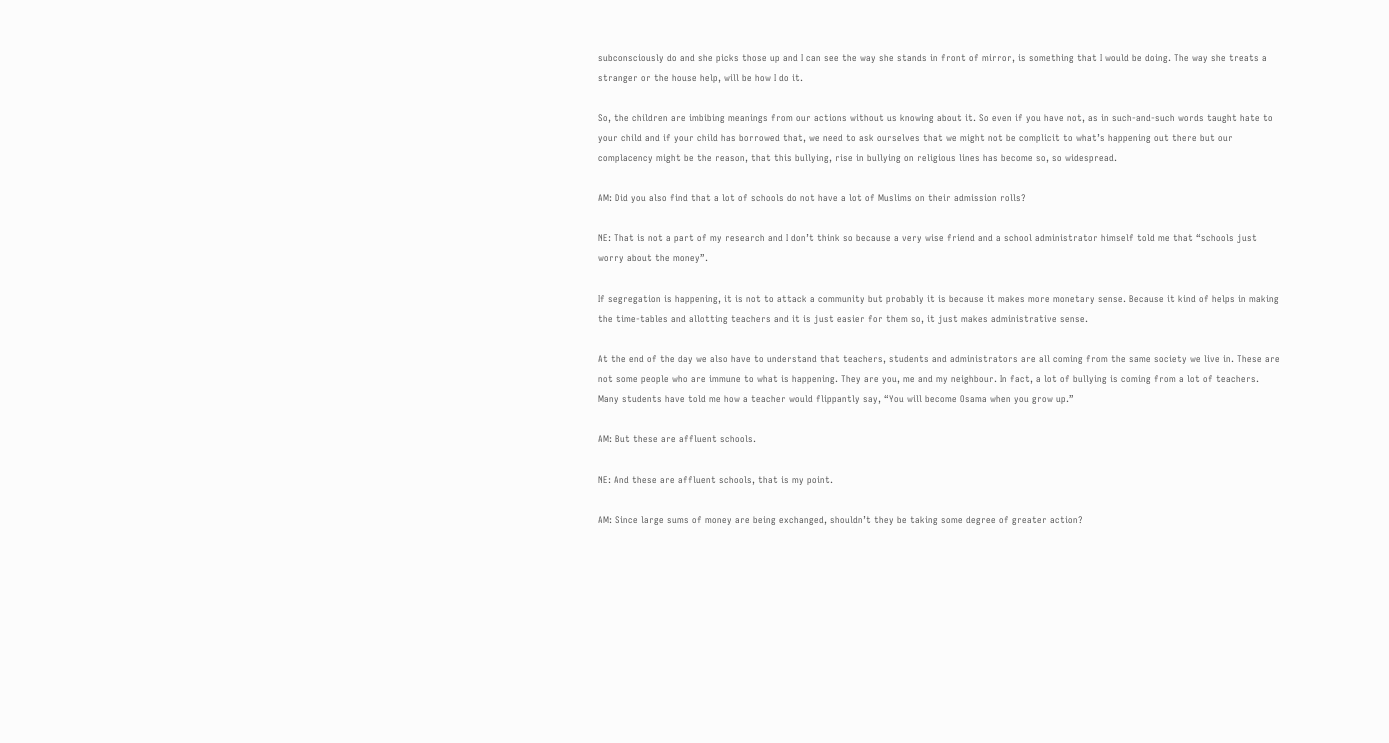subconsciously do and she picks those up and I can see the way she stands in front of mirror, is something that I would be doing. The way she treats a stranger or the house help, will be how I do it.

So, the children are imbibing meanings from our actions without us knowing about it. So even if you have not, as in such-and-such words taught hate to your child and if your child has borrowed that, we need to ask ourselves that we might not be complicit to what’s happening out there but our complacency might be the reason, that this bullying, rise in bullying on religious lines has become so, so widespread.

AM: Did you also find that a lot of schools do not have a lot of Muslims on their admission rolls?

NE: That is not a part of my research and I don’t think so because a very wise friend and a school administrator himself told me that “schools just worry about the money”.

If segregation is happening, it is not to attack a community but probably it is because it makes more monetary sense. Because it kind of helps in making the time-tables and allotting teachers and it is just easier for them so, it just makes administrative sense.

At the end of the day we also have to understand that teachers, students and administrators are all coming from the same society we live in. These are not some people who are immune to what is happening. They are you, me and my neighbour. In fact, a lot of bullying is coming from a lot of teachers. Many students have told me how a teacher would flippantly say, “You will become Osama when you grow up.”

AM: But these are affluent schools.

NE: And these are affluent schools, that is my point.

AM: Since large sums of money are being exchanged, shouldn’t they be taking some degree of greater action?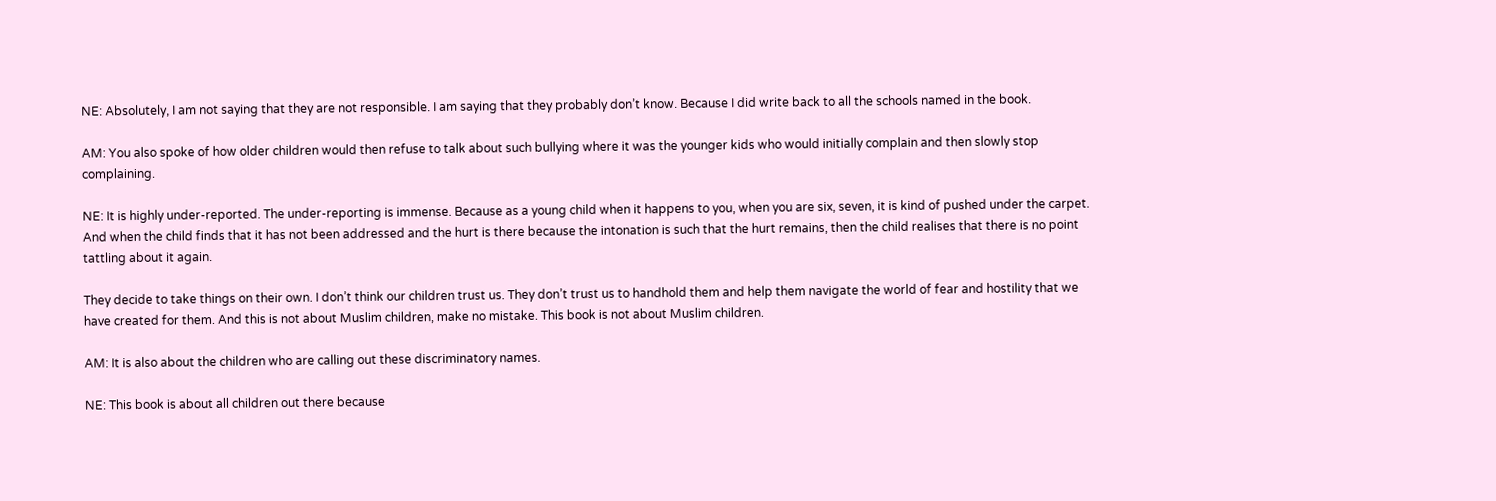NE: Absolutely, I am not saying that they are not responsible. I am saying that they probably don’t know. Because I did write back to all the schools named in the book.

AM: You also spoke of how older children would then refuse to talk about such bullying where it was the younger kids who would initially complain and then slowly stop complaining.

NE: It is highly under-reported. The under-reporting is immense. Because as a young child when it happens to you, when you are six, seven, it is kind of pushed under the carpet. And when the child finds that it has not been addressed and the hurt is there because the intonation is such that the hurt remains, then the child realises that there is no point tattling about it again.

They decide to take things on their own. I don’t think our children trust us. They don’t trust us to handhold them and help them navigate the world of fear and hostility that we have created for them. And this is not about Muslim children, make no mistake. This book is not about Muslim children.

AM: It is also about the children who are calling out these discriminatory names.

NE: This book is about all children out there because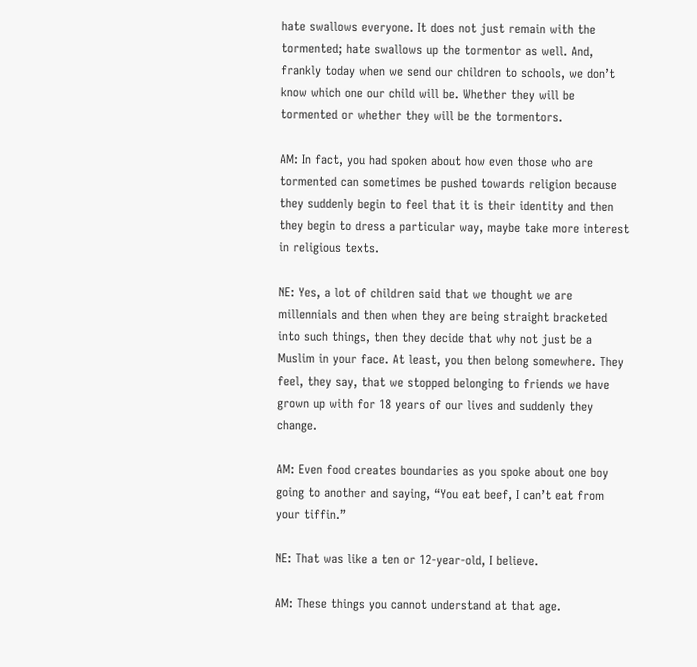hate swallows everyone. It does not just remain with the tormented; hate swallows up the tormentor as well. And, frankly today when we send our children to schools, we don’t know which one our child will be. Whether they will be tormented or whether they will be the tormentors.

AM: In fact, you had spoken about how even those who are tormented can sometimes be pushed towards religion because they suddenly begin to feel that it is their identity and then they begin to dress a particular way, maybe take more interest in religious texts.

NE: Yes, a lot of children said that we thought we are millennials and then when they are being straight bracketed into such things, then they decide that why not just be a Muslim in your face. At least, you then belong somewhere. They feel, they say, that we stopped belonging to friends we have grown up with for 18 years of our lives and suddenly they change.

AM: Even food creates boundaries as you spoke about one boy going to another and saying, “You eat beef, I can’t eat from your tiffin.”

NE: That was like a ten or 12-year-old, I believe.

AM: These things you cannot understand at that age.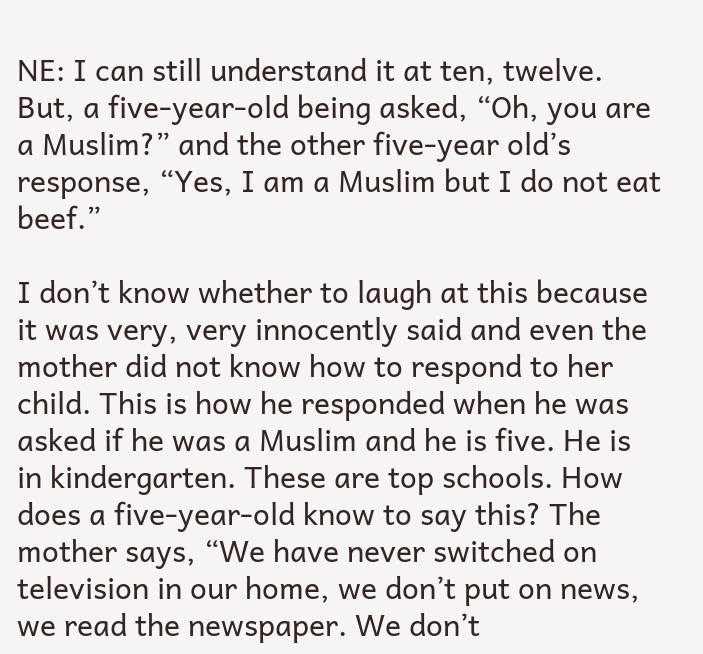NE: I can still understand it at ten, twelve. But, a five-year-old being asked, “Oh, you are a Muslim?” and the other five-year old’s response, “Yes, I am a Muslim but I do not eat beef.”

I don’t know whether to laugh at this because it was very, very innocently said and even the mother did not know how to respond to her child. This is how he responded when he was asked if he was a Muslim and he is five. He is in kindergarten. These are top schools. How does a five-year-old know to say this? The mother says, “We have never switched on television in our home, we don’t put on news, we read the newspaper. We don’t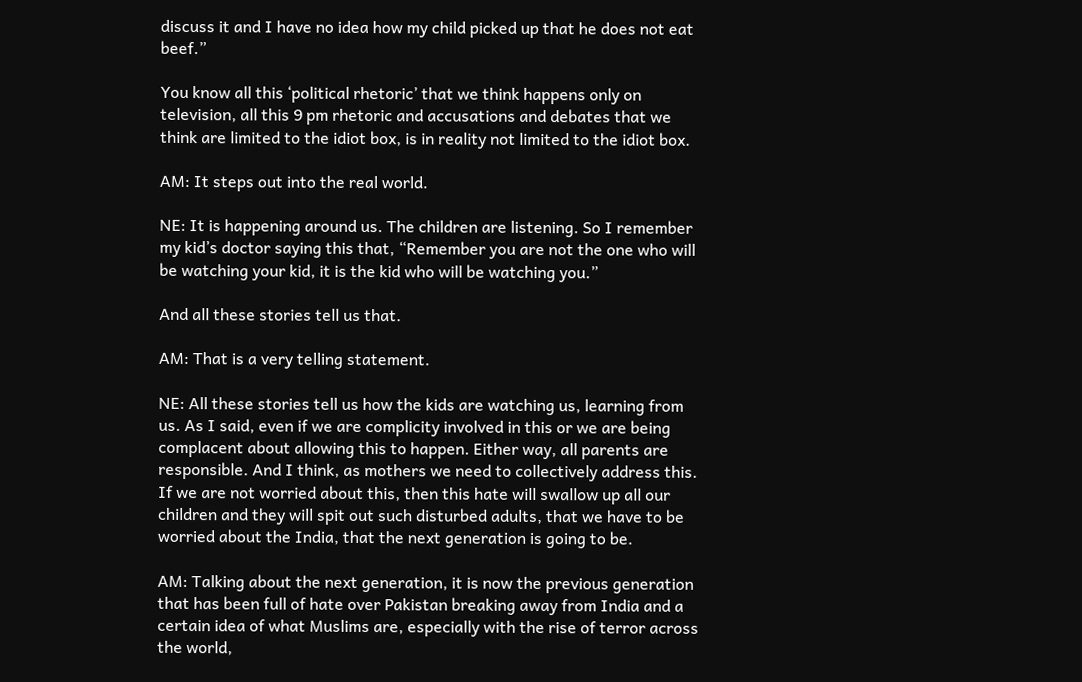discuss it and I have no idea how my child picked up that he does not eat beef.”

You know all this ‘political rhetoric’ that we think happens only on television, all this 9 pm rhetoric and accusations and debates that we think are limited to the idiot box, is in reality not limited to the idiot box.

AM: It steps out into the real world.

NE: It is happening around us. The children are listening. So I remember my kid’s doctor saying this that, “Remember you are not the one who will be watching your kid, it is the kid who will be watching you.”

And all these stories tell us that.

AM: That is a very telling statement.

NE: All these stories tell us how the kids are watching us, learning from us. As I said, even if we are complicity involved in this or we are being complacent about allowing this to happen. Either way, all parents are responsible. And I think, as mothers we need to collectively address this. If we are not worried about this, then this hate will swallow up all our children and they will spit out such disturbed adults, that we have to be worried about the India, that the next generation is going to be.

AM: Talking about the next generation, it is now the previous generation that has been full of hate over Pakistan breaking away from India and a certain idea of what Muslims are, especially with the rise of terror across the world,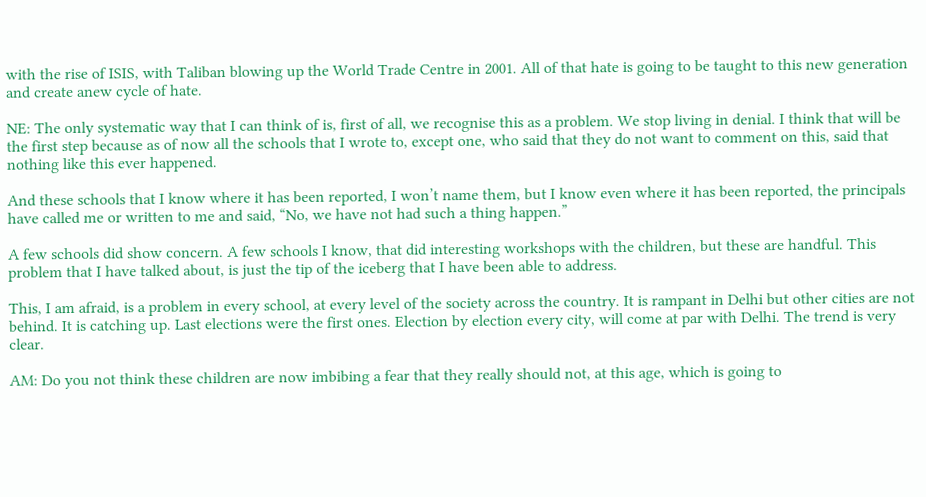with the rise of ISIS, with Taliban blowing up the World Trade Centre in 2001. All of that hate is going to be taught to this new generation and create anew cycle of hate.

NE: The only systematic way that I can think of is, first of all, we recognise this as a problem. We stop living in denial. I think that will be the first step because as of now all the schools that I wrote to, except one, who said that they do not want to comment on this, said that nothing like this ever happened.

And these schools that I know where it has been reported, I won’t name them, but I know even where it has been reported, the principals have called me or written to me and said, “No, we have not had such a thing happen.”

A few schools did show concern. A few schools I know, that did interesting workshops with the children, but these are handful. This problem that I have talked about, is just the tip of the iceberg that I have been able to address.

This, I am afraid, is a problem in every school, at every level of the society across the country. It is rampant in Delhi but other cities are not behind. It is catching up. Last elections were the first ones. Election by election every city, will come at par with Delhi. The trend is very clear.

AM: Do you not think these children are now imbibing a fear that they really should not, at this age, which is going to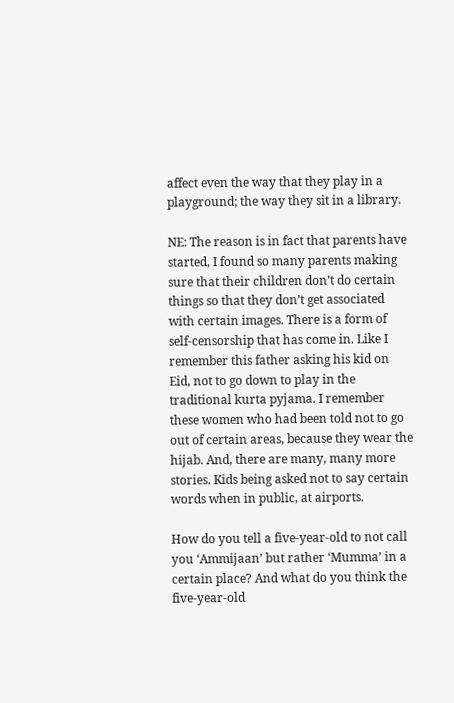affect even the way that they play in a playground; the way they sit in a library.

NE: The reason is in fact that parents have started, I found so many parents making sure that their children don’t do certain things so that they don’t get associated with certain images. There is a form of self-censorship that has come in. Like I remember this father asking his kid on Eid, not to go down to play in the traditional kurta pyjama. I remember these women who had been told not to go out of certain areas, because they wear the hijab. And, there are many, many more stories. Kids being asked not to say certain words when in public, at airports.

How do you tell a five-year-old to not call you ‘Ammijaan’ but rather ‘Mumma’ in a certain place? And what do you think the five-year-old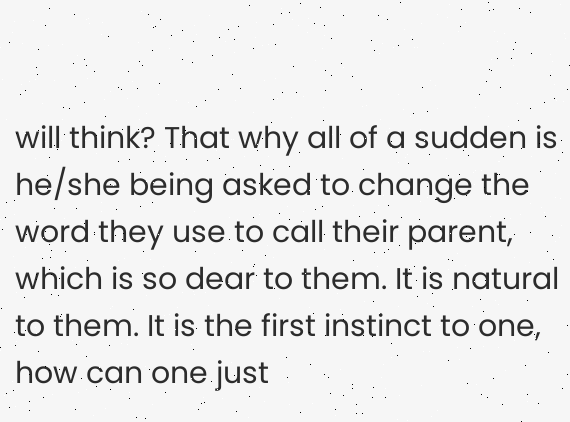will think? That why all of a sudden is he/she being asked to change the word they use to call their parent, which is so dear to them. It is natural to them. It is the first instinct to one, how can one just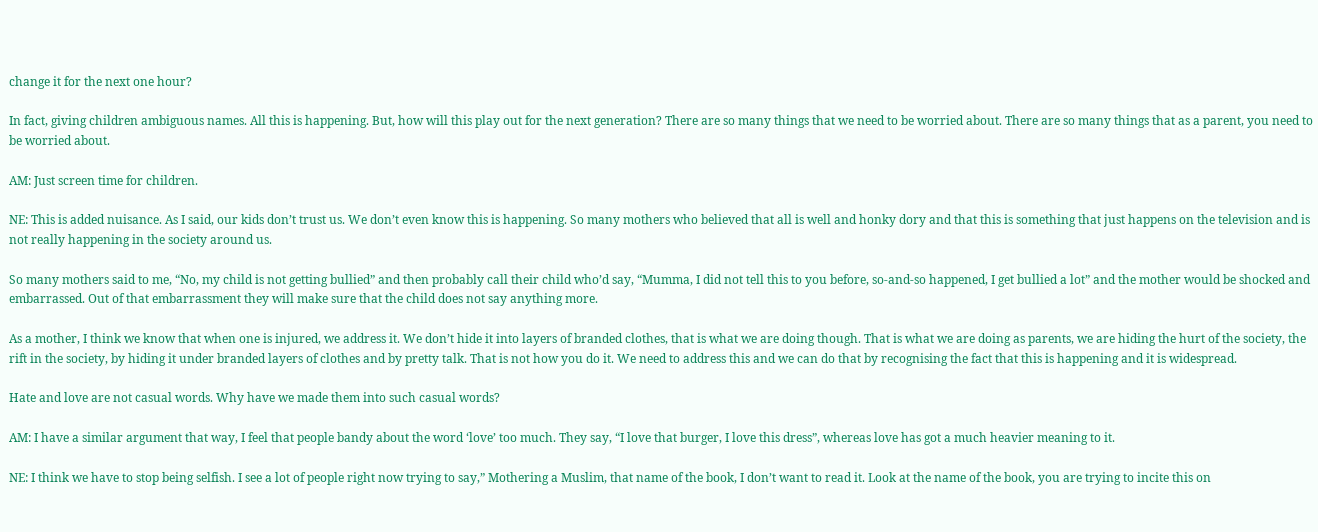change it for the next one hour?

In fact, giving children ambiguous names. All this is happening. But, how will this play out for the next generation? There are so many things that we need to be worried about. There are so many things that as a parent, you need to be worried about.

AM: Just screen time for children.

NE: This is added nuisance. As I said, our kids don’t trust us. We don’t even know this is happening. So many mothers who believed that all is well and honky dory and that this is something that just happens on the television and is not really happening in the society around us.

So many mothers said to me, “No, my child is not getting bullied” and then probably call their child who’d say, “Mumma, I did not tell this to you before, so-and-so happened, I get bullied a lot” and the mother would be shocked and embarrassed. Out of that embarrassment they will make sure that the child does not say anything more.

As a mother, I think we know that when one is injured, we address it. We don’t hide it into layers of branded clothes, that is what we are doing though. That is what we are doing as parents, we are hiding the hurt of the society, the rift in the society, by hiding it under branded layers of clothes and by pretty talk. That is not how you do it. We need to address this and we can do that by recognising the fact that this is happening and it is widespread.

Hate and love are not casual words. Why have we made them into such casual words?

AM: I have a similar argument that way, I feel that people bandy about the word ‘love’ too much. They say, “I love that burger, I love this dress”, whereas love has got a much heavier meaning to it.

NE: I think we have to stop being selfish. I see a lot of people right now trying to say,” Mothering a Muslim, that name of the book, I don’t want to read it. Look at the name of the book, you are trying to incite this on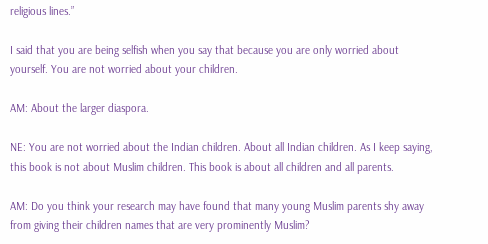religious lines.”

I said that you are being selfish when you say that because you are only worried about yourself. You are not worried about your children.

AM: About the larger diaspora.

NE: You are not worried about the Indian children. About all Indian children. As I keep saying, this book is not about Muslim children. This book is about all children and all parents.

AM: Do you think your research may have found that many young Muslim parents shy away from giving their children names that are very prominently Muslim?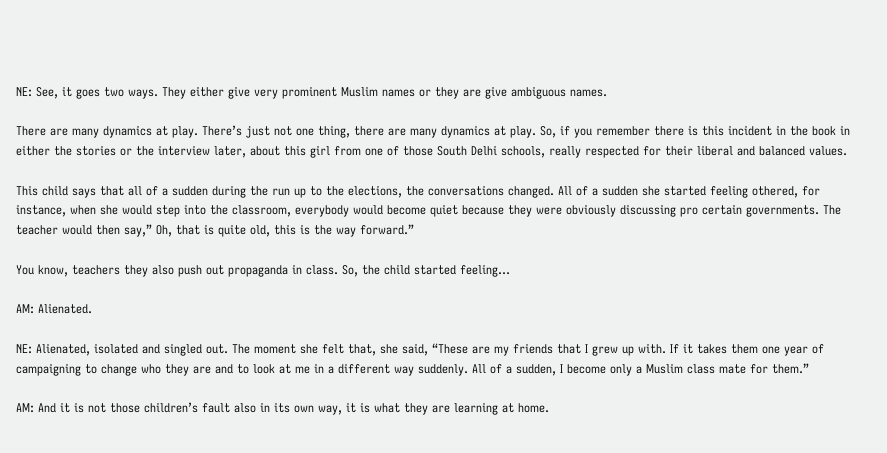NE: See, it goes two ways. They either give very prominent Muslim names or they are give ambiguous names.

There are many dynamics at play. There’s just not one thing, there are many dynamics at play. So, if you remember there is this incident in the book in either the stories or the interview later, about this girl from one of those South Delhi schools, really respected for their liberal and balanced values.

This child says that all of a sudden during the run up to the elections, the conversations changed. All of a sudden she started feeling othered, for instance, when she would step into the classroom, everybody would become quiet because they were obviously discussing pro certain governments. The teacher would then say,” Oh, that is quite old, this is the way forward.”

You know, teachers they also push out propaganda in class. So, the child started feeling…

AM: Alienated.

NE: Alienated, isolated and singled out. The moment she felt that, she said, “These are my friends that I grew up with. If it takes them one year of campaigning to change who they are and to look at me in a different way suddenly. All of a sudden, I become only a Muslim class mate for them.”

AM: And it is not those children’s fault also in its own way, it is what they are learning at home.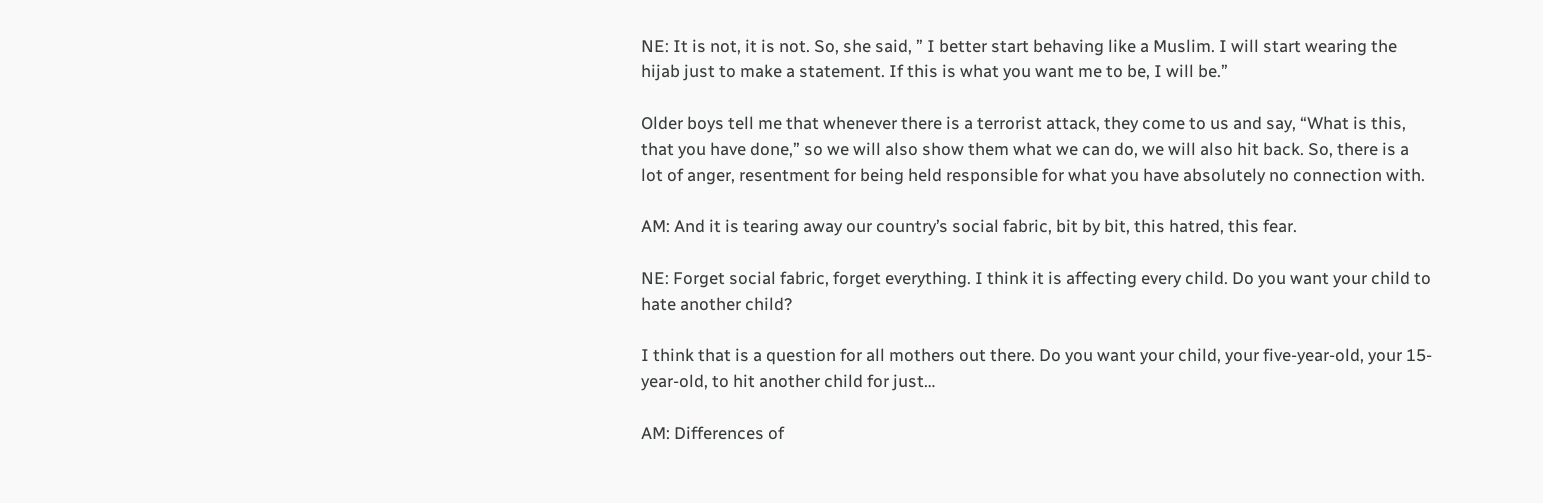NE: It is not, it is not. So, she said, ” I better start behaving like a Muslim. I will start wearing the hijab just to make a statement. If this is what you want me to be, I will be.”

Older boys tell me that whenever there is a terrorist attack, they come to us and say, “What is this, that you have done,” so we will also show them what we can do, we will also hit back. So, there is a lot of anger, resentment for being held responsible for what you have absolutely no connection with.

AM: And it is tearing away our country’s social fabric, bit by bit, this hatred, this fear.

NE: Forget social fabric, forget everything. I think it is affecting every child. Do you want your child to hate another child?

I think that is a question for all mothers out there. Do you want your child, your five-year-old, your 15-year-old, to hit another child for just…

AM: Differences of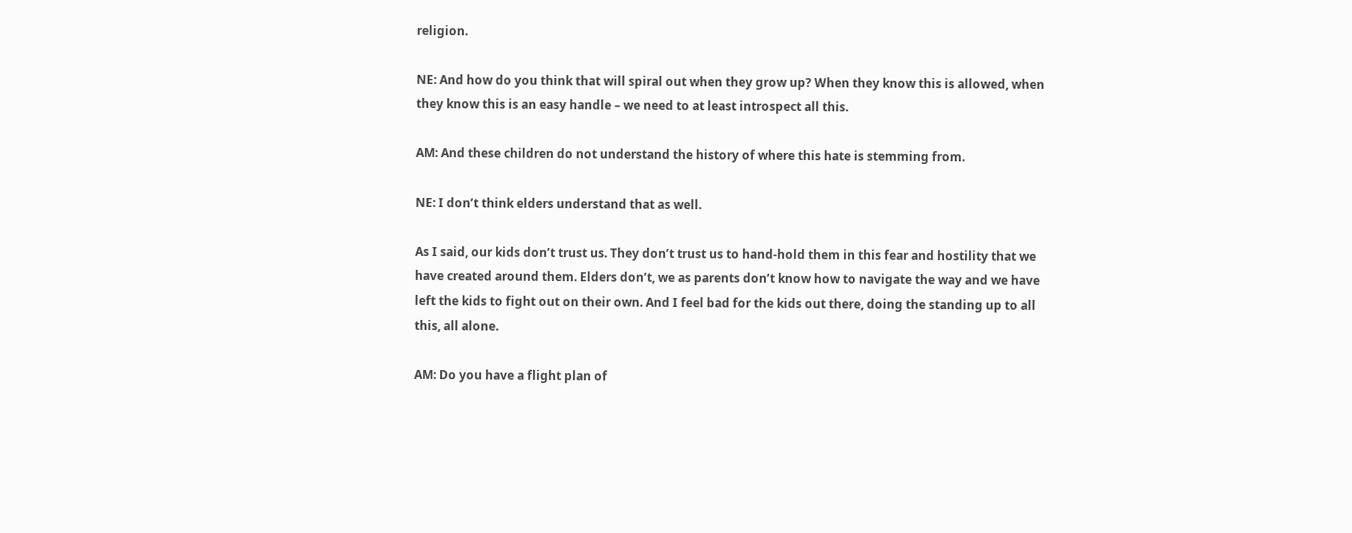religion.

NE: And how do you think that will spiral out when they grow up? When they know this is allowed, when they know this is an easy handle – we need to at least introspect all this.

AM: And these children do not understand the history of where this hate is stemming from.

NE: I don’t think elders understand that as well.

As I said, our kids don’t trust us. They don’t trust us to hand-hold them in this fear and hostility that we have created around them. Elders don’t, we as parents don’t know how to navigate the way and we have left the kids to fight out on their own. And I feel bad for the kids out there, doing the standing up to all this, all alone.

AM: Do you have a flight plan of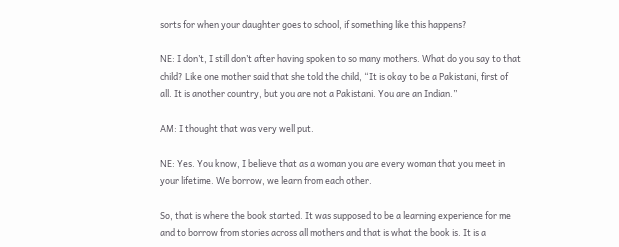sorts for when your daughter goes to school, if something like this happens?

NE: I don’t, I still don’t after having spoken to so many mothers. What do you say to that child? Like one mother said that she told the child, “It is okay to be a Pakistani, first of all. It is another country, but you are not a Pakistani. You are an Indian.”

AM: I thought that was very well put.

NE: Yes. You know, I believe that as a woman you are every woman that you meet in your lifetime. We borrow, we learn from each other.

So, that is where the book started. It was supposed to be a learning experience for me and to borrow from stories across all mothers and that is what the book is. It is a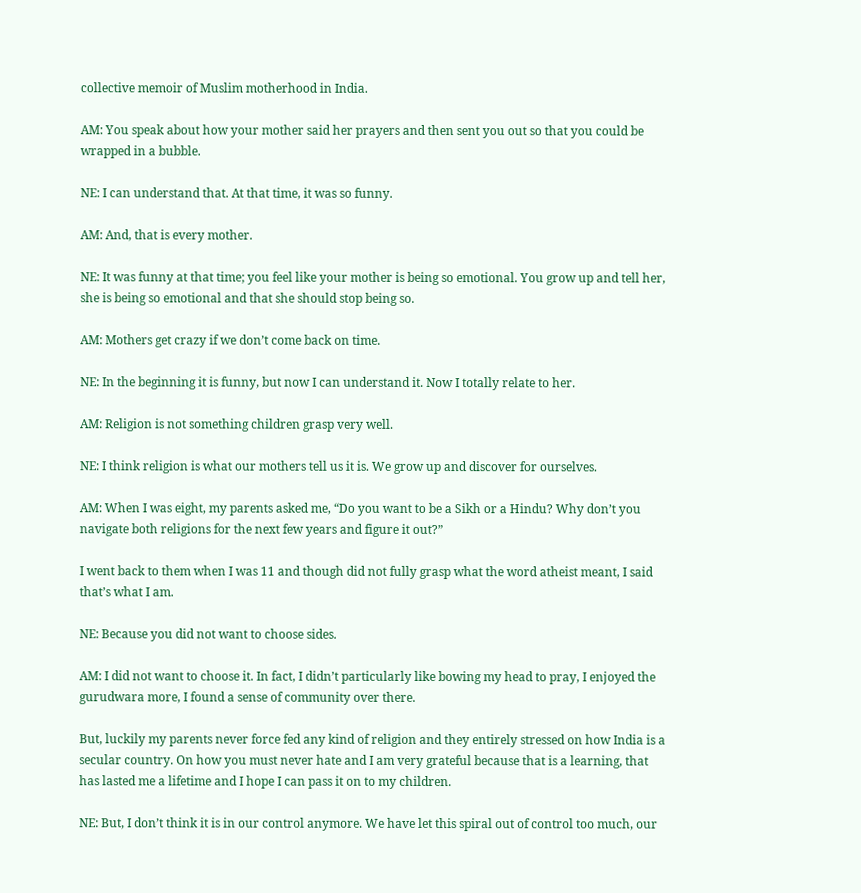collective memoir of Muslim motherhood in India.

AM: You speak about how your mother said her prayers and then sent you out so that you could be wrapped in a bubble.

NE: I can understand that. At that time, it was so funny.

AM: And, that is every mother.

NE: It was funny at that time; you feel like your mother is being so emotional. You grow up and tell her, she is being so emotional and that she should stop being so.

AM: Mothers get crazy if we don’t come back on time.

NE: In the beginning it is funny, but now I can understand it. Now I totally relate to her.

AM: Religion is not something children grasp very well.

NE: I think religion is what our mothers tell us it is. We grow up and discover for ourselves.

AM: When I was eight, my parents asked me, “Do you want to be a Sikh or a Hindu? Why don’t you navigate both religions for the next few years and figure it out?”

I went back to them when I was 11 and though did not fully grasp what the word atheist meant, I said that’s what I am.

NE: Because you did not want to choose sides.

AM: I did not want to choose it. In fact, I didn’t particularly like bowing my head to pray, I enjoyed the gurudwara more, I found a sense of community over there.

But, luckily my parents never force fed any kind of religion and they entirely stressed on how India is a secular country. On how you must never hate and I am very grateful because that is a learning, that has lasted me a lifetime and I hope I can pass it on to my children.

NE: But, I don’t think it is in our control anymore. We have let this spiral out of control too much, our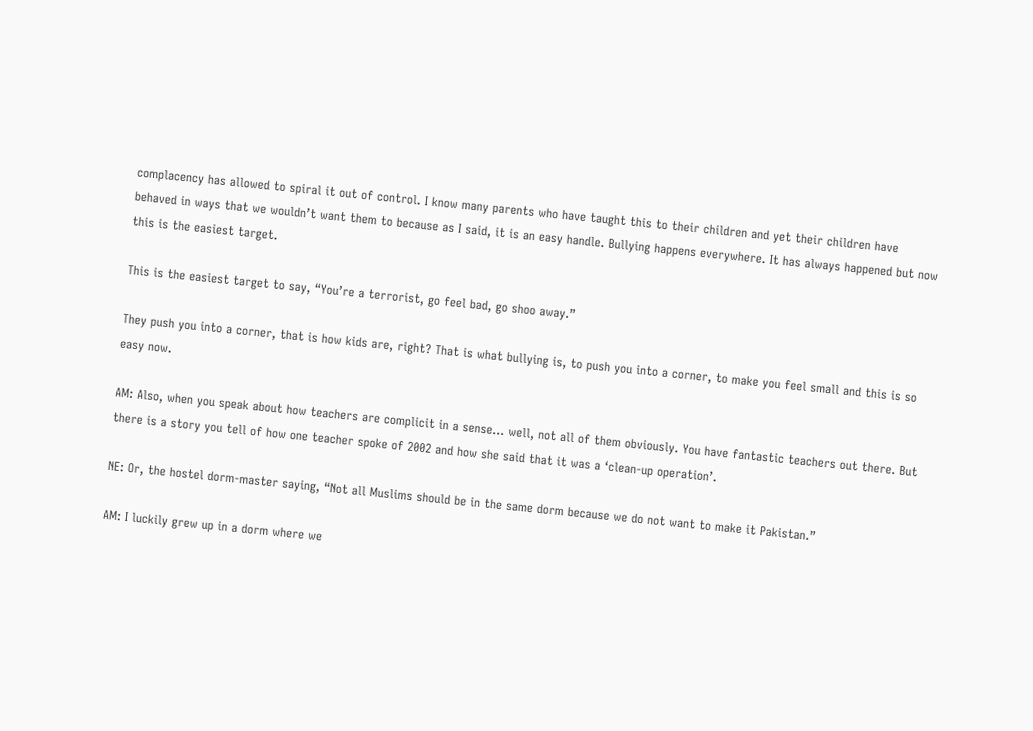complacency has allowed to spiral it out of control. I know many parents who have taught this to their children and yet their children have behaved in ways that we wouldn’t want them to because as I said, it is an easy handle. Bullying happens everywhere. It has always happened but now this is the easiest target.

This is the easiest target to say, “You’re a terrorist, go feel bad, go shoo away.”

They push you into a corner, that is how kids are, right? That is what bullying is, to push you into a corner, to make you feel small and this is so easy now.

AM: Also, when you speak about how teachers are complicit in a sense… well, not all of them obviously. You have fantastic teachers out there. But there is a story you tell of how one teacher spoke of 2002 and how she said that it was a ‘clean-up operation’.

NE: Or, the hostel dorm-master saying, “Not all Muslims should be in the same dorm because we do not want to make it Pakistan.”

AM: I luckily grew up in a dorm where we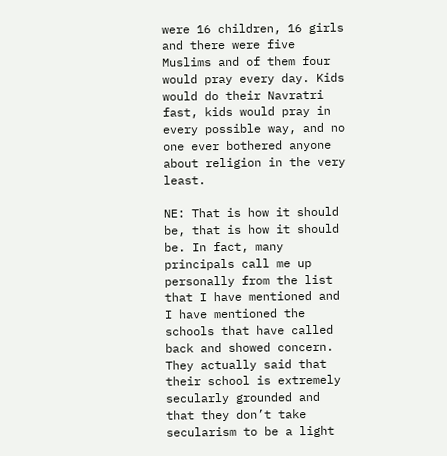were 16 children, 16 girls and there were five Muslims and of them four would pray every day. Kids would do their Navratri fast, kids would pray in every possible way, and no one ever bothered anyone about religion in the very least.

NE: That is how it should be, that is how it should be. In fact, many principals call me up personally from the list that I have mentioned and I have mentioned the schools that have called back and showed concern. They actually said that their school is extremely secularly grounded and that they don’t take secularism to be a light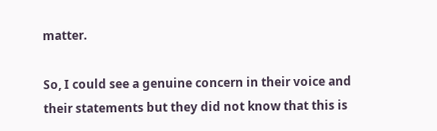matter.

So, I could see a genuine concern in their voice and their statements but they did not know that this is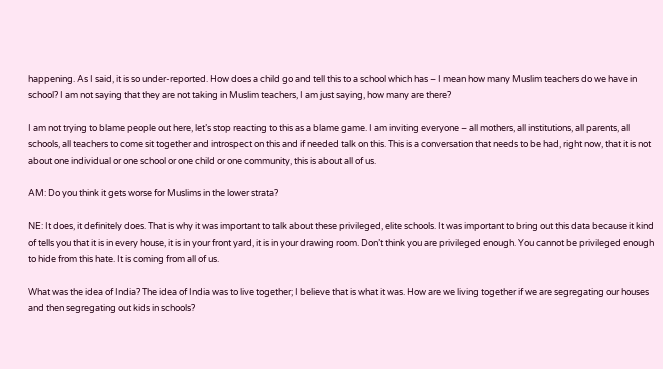happening. As I said, it is so under-reported. How does a child go and tell this to a school which has – I mean how many Muslim teachers do we have in school? I am not saying that they are not taking in Muslim teachers, I am just saying, how many are there?

I am not trying to blame people out here, let’s stop reacting to this as a blame game. I am inviting everyone – all mothers, all institutions, all parents, all schools, all teachers to come sit together and introspect on this and if needed talk on this. This is a conversation that needs to be had, right now, that it is not about one individual or one school or one child or one community, this is about all of us.

AM: Do you think it gets worse for Muslims in the lower strata?

NE: It does, it definitely does. That is why it was important to talk about these privileged, elite schools. It was important to bring out this data because it kind of tells you that it is in every house, it is in your front yard, it is in your drawing room. Don’t think you are privileged enough. You cannot be privileged enough to hide from this hate. It is coming from all of us.

What was the idea of India? The idea of India was to live together; I believe that is what it was. How are we living together if we are segregating our houses and then segregating out kids in schools?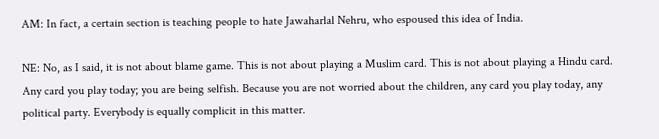AM: In fact, a certain section is teaching people to hate Jawaharlal Nehru, who espoused this idea of India.

NE: No, as I said, it is not about blame game. This is not about playing a Muslim card. This is not about playing a Hindu card. Any card you play today; you are being selfish. Because you are not worried about the children, any card you play today, any political party. Everybody is equally complicit in this matter.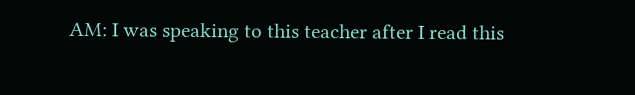AM: I was speaking to this teacher after I read this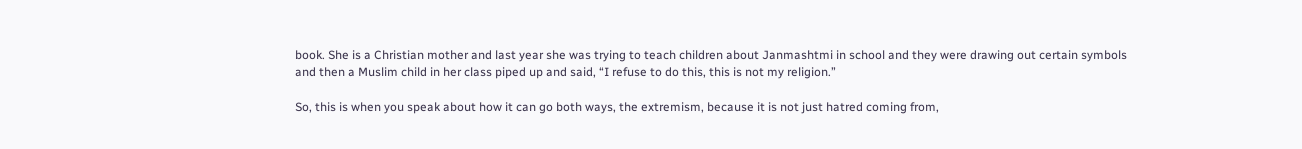book. She is a Christian mother and last year she was trying to teach children about Janmashtmi in school and they were drawing out certain symbols and then a Muslim child in her class piped up and said, “I refuse to do this, this is not my religion.”

So, this is when you speak about how it can go both ways, the extremism, because it is not just hatred coming from,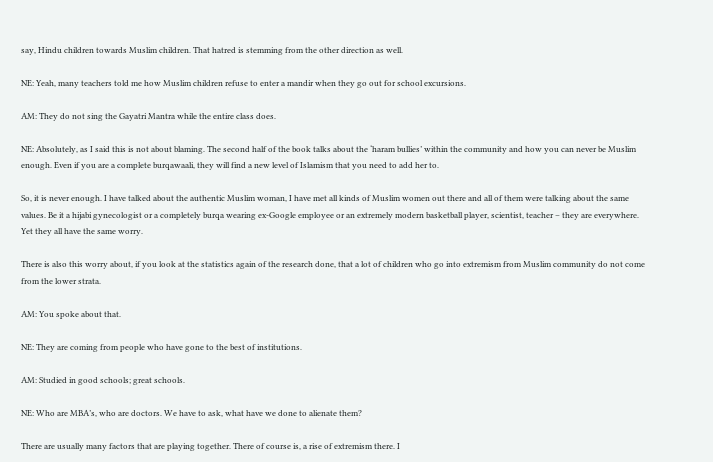say, Hindu children towards Muslim children. That hatred is stemming from the other direction as well.

NE: Yeah, many teachers told me how Muslim children refuse to enter a mandir when they go out for school excursions.

AM: They do not sing the Gayatri Mantra while the entire class does.

NE: Absolutely, as I said this is not about blaming. The second half of the book talks about the ‘haram bullies’ within the community and how you can never be Muslim enough. Even if you are a complete burqawaali, they will find a new level of Islamism that you need to add her to.

So, it is never enough. I have talked about the authentic Muslim woman, I have met all kinds of Muslim women out there and all of them were talking about the same values. Be it a hijabi gynecologist or a completely burqa wearing ex-Google employee or an extremely modern basketball player, scientist, teacher – they are everywhere. Yet they all have the same worry.

There is also this worry about, if you look at the statistics again of the research done, that a lot of children who go into extremism from Muslim community do not come from the lower strata.

AM: You spoke about that.

NE: They are coming from people who have gone to the best of institutions.

AM: Studied in good schools; great schools.

NE: Who are MBA’s, who are doctors. We have to ask, what have we done to alienate them?

There are usually many factors that are playing together. There of course is, a rise of extremism there. I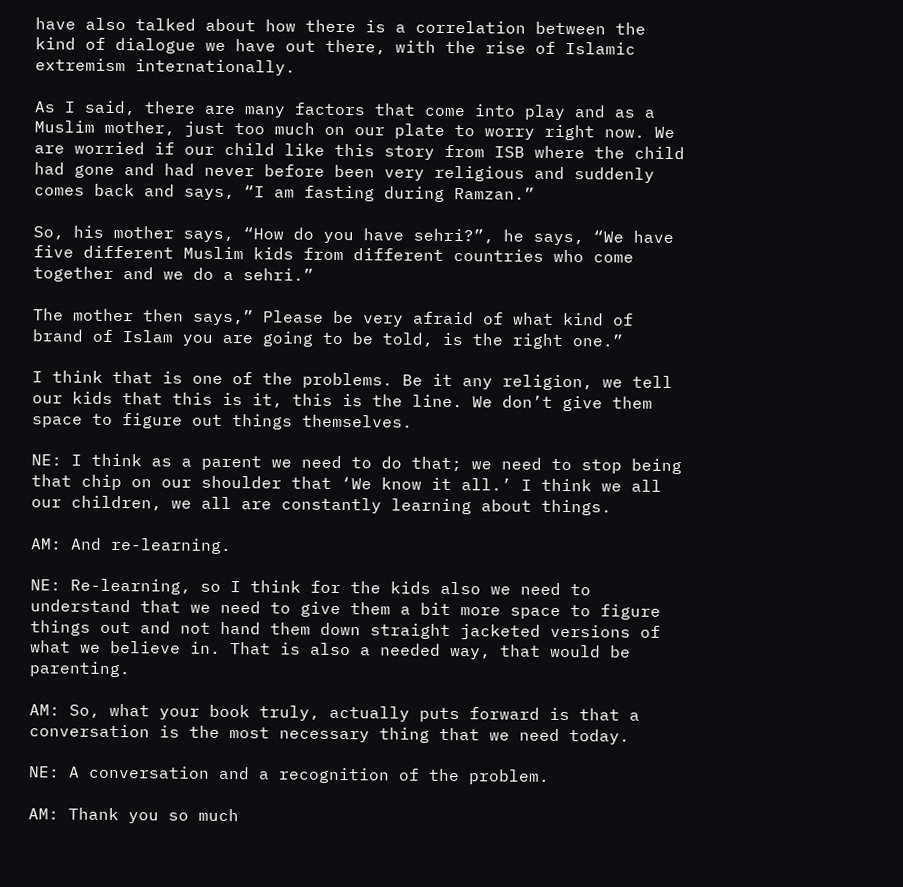have also talked about how there is a correlation between the kind of dialogue we have out there, with the rise of Islamic extremism internationally.

As I said, there are many factors that come into play and as a Muslim mother, just too much on our plate to worry right now. We are worried if our child like this story from ISB where the child had gone and had never before been very religious and suddenly comes back and says, “I am fasting during Ramzan.”

So, his mother says, “How do you have sehri?”, he says, “We have five different Muslim kids from different countries who come together and we do a sehri.”

The mother then says,” Please be very afraid of what kind of brand of Islam you are going to be told, is the right one.”

I think that is one of the problems. Be it any religion, we tell our kids that this is it, this is the line. We don’t give them space to figure out things themselves.

NE: I think as a parent we need to do that; we need to stop being that chip on our shoulder that ‘We know it all.’ I think we all our children, we all are constantly learning about things.

AM: And re-learning.

NE: Re-learning, so I think for the kids also we need to understand that we need to give them a bit more space to figure things out and not hand them down straight jacketed versions of what we believe in. That is also a needed way, that would be parenting.

AM: So, what your book truly, actually puts forward is that a conversation is the most necessary thing that we need today.

NE: A conversation and a recognition of the problem.

AM: Thank you so much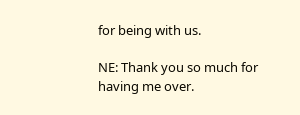for being with us.

NE: Thank you so much for having me over.